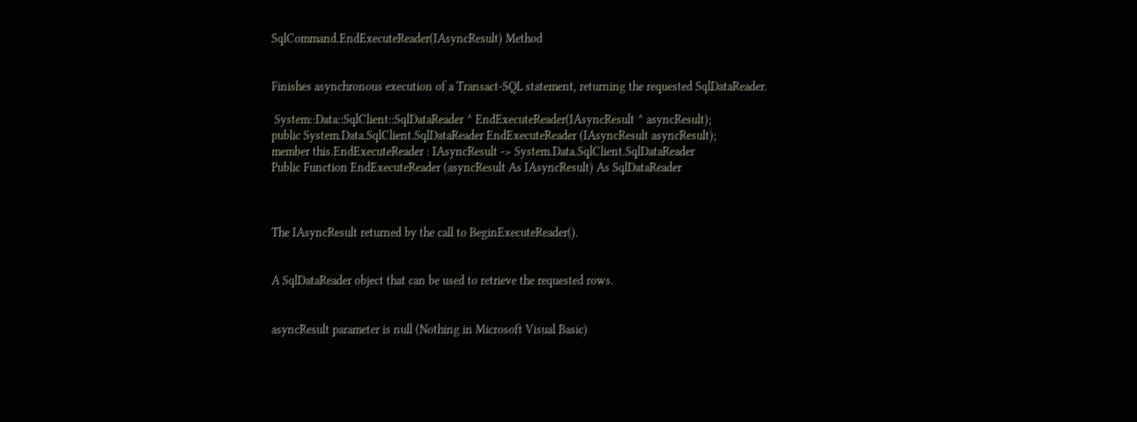SqlCommand.EndExecuteReader(IAsyncResult) Method


Finishes asynchronous execution of a Transact-SQL statement, returning the requested SqlDataReader.

 System::Data::SqlClient::SqlDataReader ^ EndExecuteReader(IAsyncResult ^ asyncResult);
public System.Data.SqlClient.SqlDataReader EndExecuteReader (IAsyncResult asyncResult);
member this.EndExecuteReader : IAsyncResult -> System.Data.SqlClient.SqlDataReader
Public Function EndExecuteReader (asyncResult As IAsyncResult) As SqlDataReader



The IAsyncResult returned by the call to BeginExecuteReader().


A SqlDataReader object that can be used to retrieve the requested rows.


asyncResult parameter is null (Nothing in Microsoft Visual Basic)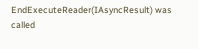EndExecuteReader(IAsyncResult) was called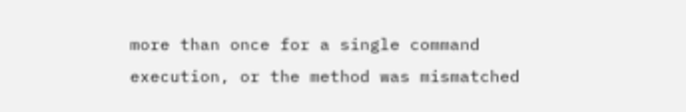more than once for a single command execution, or the method was mismatched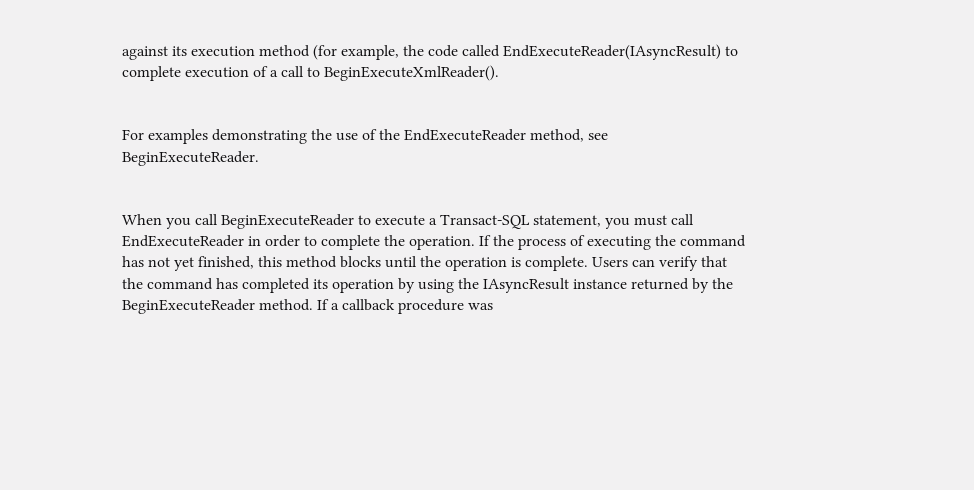against its execution method (for example, the code called EndExecuteReader(IAsyncResult) to complete execution of a call to BeginExecuteXmlReader().


For examples demonstrating the use of the EndExecuteReader method, see BeginExecuteReader.


When you call BeginExecuteReader to execute a Transact-SQL statement, you must call EndExecuteReader in order to complete the operation. If the process of executing the command has not yet finished, this method blocks until the operation is complete. Users can verify that the command has completed its operation by using the IAsyncResult instance returned by the BeginExecuteReader method. If a callback procedure was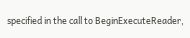specified in the call to BeginExecuteReader,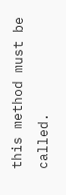this method must be called.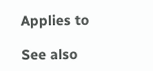Applies to

See also